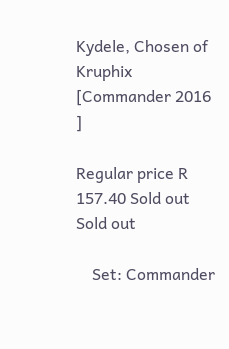Kydele, Chosen of Kruphix
[Commander 2016 ]

Regular price R 157.40 Sold out
Sold out

    Set: Commander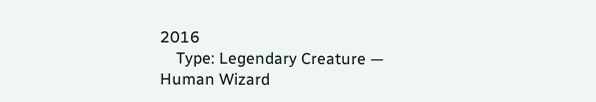2016
    Type: Legendary Creature — Human Wizard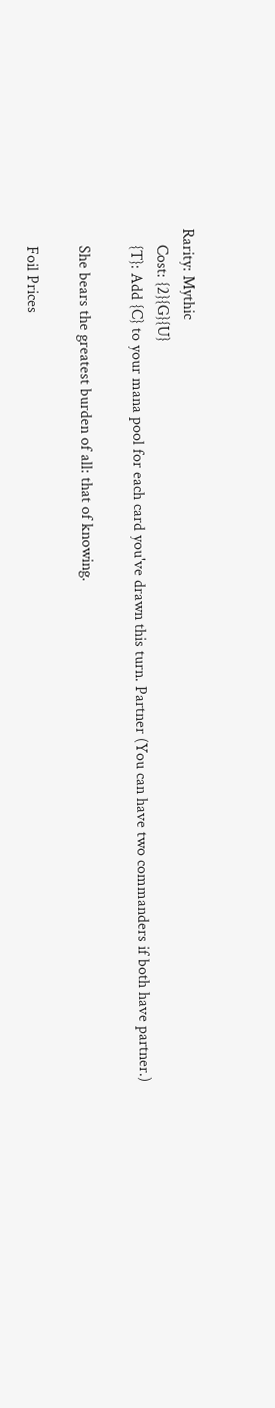Rarity: Mythic
    Cost: {2}{G}{U}
    {T}: Add {C} to your mana pool for each card you've drawn this turn. Partner (You can have two commanders if both have partner.)

    She bears the greatest burden of all: that of knowing.

    Foil Prices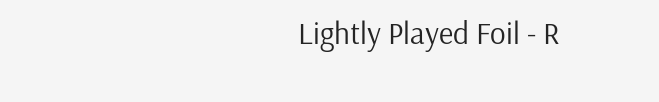Lightly Played Foil - R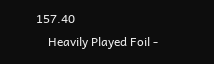157.40
    Heavily Played Foil -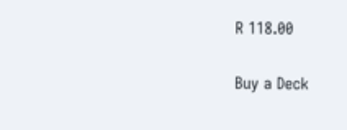R 118.00

Buy a Deck